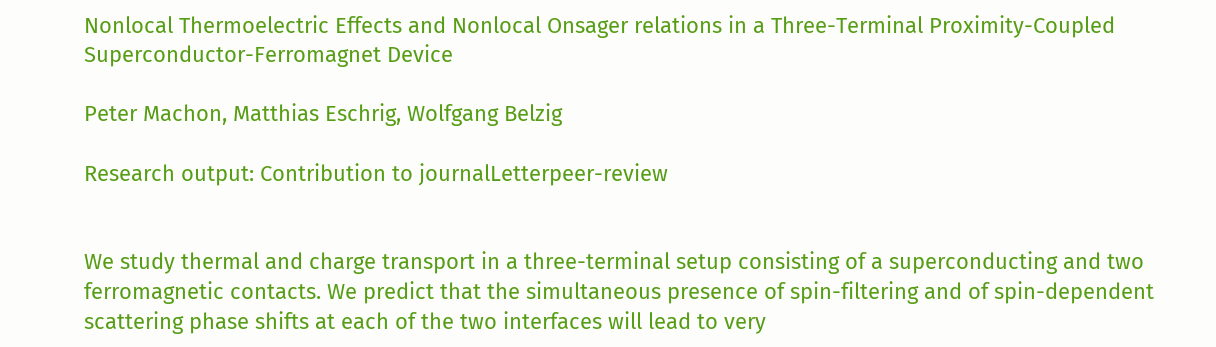Nonlocal Thermoelectric Effects and Nonlocal Onsager relations in a Three-Terminal Proximity-Coupled Superconductor-Ferromagnet Device

Peter Machon, Matthias Eschrig, Wolfgang Belzig

Research output: Contribution to journalLetterpeer-review


We study thermal and charge transport in a three-terminal setup consisting of a superconducting and two ferromagnetic contacts. We predict that the simultaneous presence of spin-filtering and of spin-dependent scattering phase shifts at each of the two interfaces will lead to very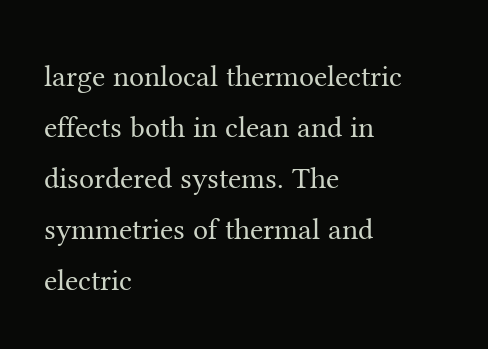large nonlocal thermoelectric effects both in clean and in disordered systems. The symmetries of thermal and electric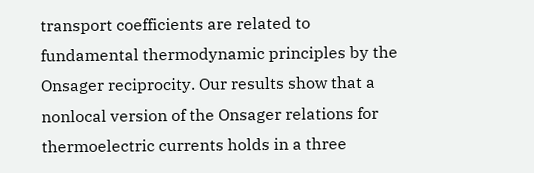transport coefficients are related to fundamental thermodynamic principles by the Onsager reciprocity. Our results show that a nonlocal version of the Onsager relations for thermoelectric currents holds in a three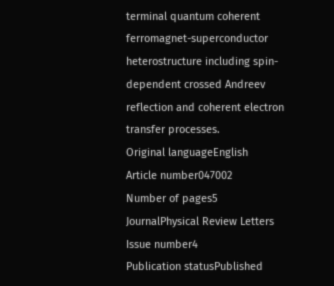terminal quantum coherent ferromagnet-superconductor heterostructure including spin-dependent crossed Andreev reflection and coherent electron transfer processes.
Original languageEnglish
Article number047002
Number of pages5
JournalPhysical Review Letters
Issue number4
Publication statusPublished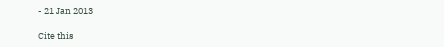- 21 Jan 2013

Cite this